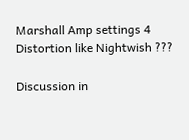Marshall Amp settings 4 Distortion like Nightwish ???

Discussion in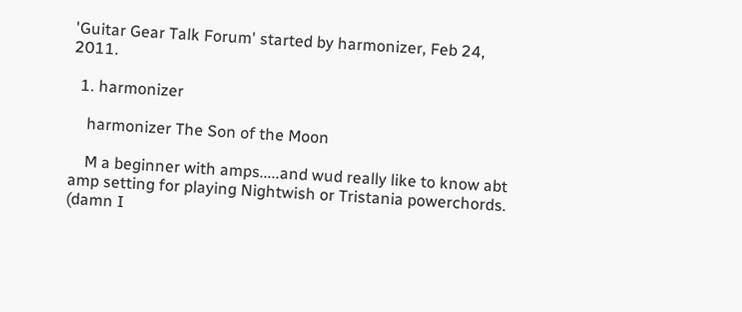'Guitar Gear Talk Forum' started by harmonizer, Feb 24, 2011.

  1. harmonizer

    harmonizer The Son of the Moon

    M a beginner with amps.....and wud really like to know abt amp setting for playing Nightwish or Tristania powerchords. (damn I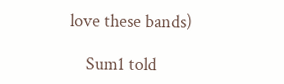love these bands)

    Sum1 told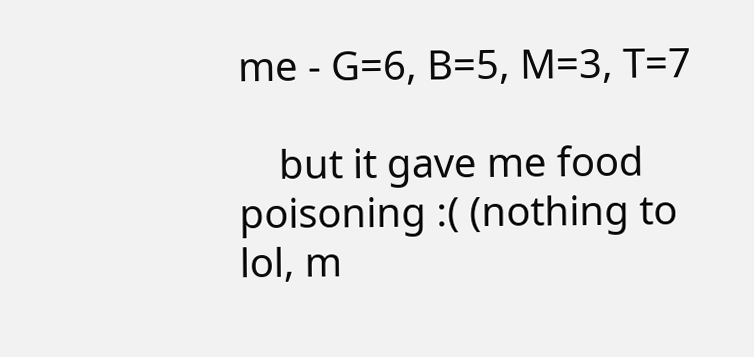me - G=6, B=5, M=3, T=7

    but it gave me food poisoning :( (nothing to lol, m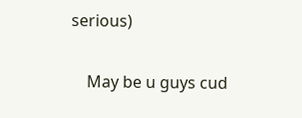serious)

    May be u guys cud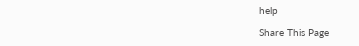help

Share This Page